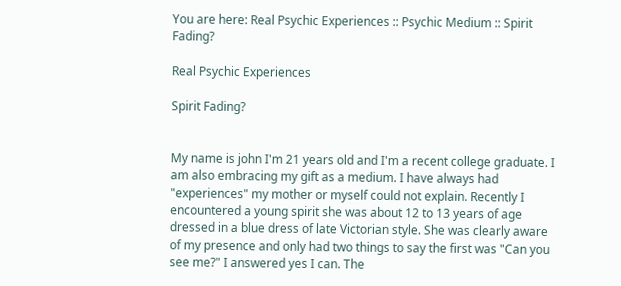You are here: Real Psychic Experiences :: Psychic Medium :: Spirit Fading?

Real Psychic Experiences

Spirit Fading?


My name is john I'm 21 years old and I'm a recent college graduate. I am also embracing my gift as a medium. I have always had "experiences" my mother or myself could not explain. Recently I encountered a young spirit she was about 12 to 13 years of age dressed in a blue dress of late Victorian style. She was clearly aware of my presence and only had two things to say the first was "Can you see me?" I answered yes I can. The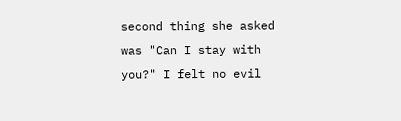second thing she asked was "Can I stay with you?" I felt no evil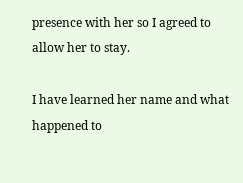presence with her so I agreed to allow her to stay.

I have learned her name and what happened to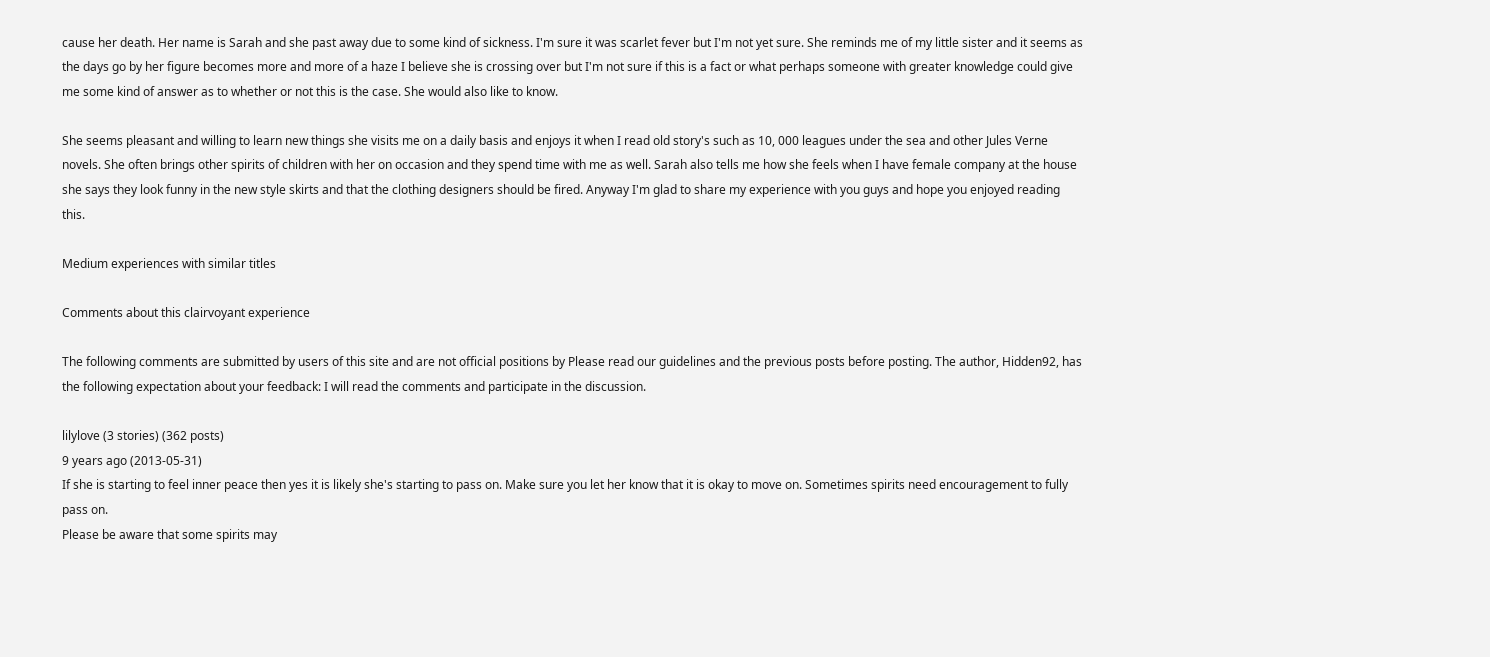cause her death. Her name is Sarah and she past away due to some kind of sickness. I'm sure it was scarlet fever but I'm not yet sure. She reminds me of my little sister and it seems as the days go by her figure becomes more and more of a haze I believe she is crossing over but I'm not sure if this is a fact or what perhaps someone with greater knowledge could give me some kind of answer as to whether or not this is the case. She would also like to know.

She seems pleasant and willing to learn new things she visits me on a daily basis and enjoys it when I read old story's such as 10, 000 leagues under the sea and other Jules Verne novels. She often brings other spirits of children with her on occasion and they spend time with me as well. Sarah also tells me how she feels when I have female company at the house she says they look funny in the new style skirts and that the clothing designers should be fired. Anyway I'm glad to share my experience with you guys and hope you enjoyed reading this.

Medium experiences with similar titles

Comments about this clairvoyant experience

The following comments are submitted by users of this site and are not official positions by Please read our guidelines and the previous posts before posting. The author, Hidden92, has the following expectation about your feedback: I will read the comments and participate in the discussion.

lilylove (3 stories) (362 posts)
9 years ago (2013-05-31)
If she is starting to feel inner peace then yes it is likely she's starting to pass on. Make sure you let her know that it is okay to move on. Sometimes spirits need encouragement to fully pass on.
Please be aware that some spirits may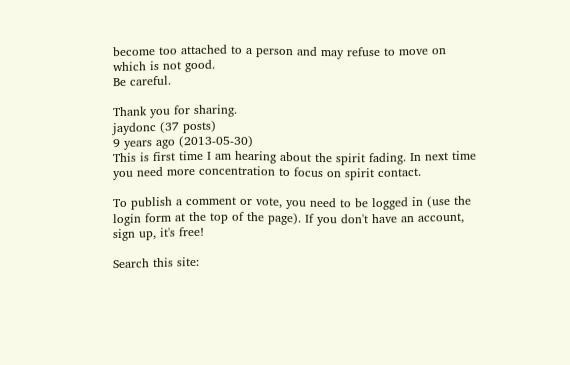become too attached to a person and may refuse to move on which is not good.
Be careful.

Thank you for sharing.
jaydonc (37 posts)
9 years ago (2013-05-30)
This is first time I am hearing about the spirit fading. In next time you need more concentration to focus on spirit contact.

To publish a comment or vote, you need to be logged in (use the login form at the top of the page). If you don't have an account, sign up, it's free!

Search this site: